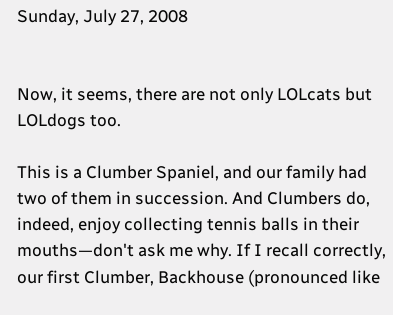Sunday, July 27, 2008


Now, it seems, there are not only LOLcats but LOLdogs too.

This is a Clumber Spaniel, and our family had two of them in succession. And Clumbers do, indeed, enjoy collecting tennis balls in their mouths—don't ask me why. If I recall correctly, our first Clumber, Backhouse (pronounced like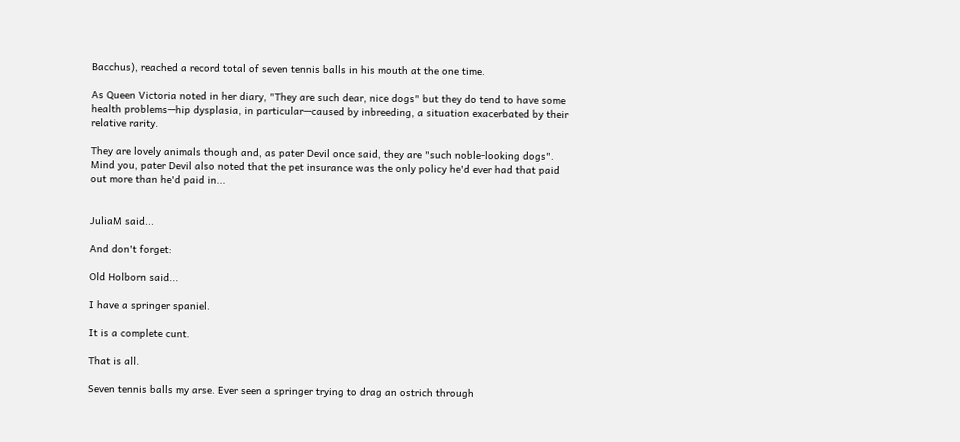Bacchus), reached a record total of seven tennis balls in his mouth at the one time.

As Queen Victoria noted in her diary, "They are such dear, nice dogs" but they do tend to have some health problems—hip dysplasia, in particular—caused by inbreeding, a situation exacerbated by their relative rarity.

They are lovely animals though and, as pater Devil once said, they are "such noble-looking dogs". Mind you, pater Devil also noted that the pet insurance was the only policy he'd ever had that paid out more than he'd paid in...


JuliaM said...

And don't forget:

Old Holborn said...

I have a springer spaniel.

It is a complete cunt.

That is all.

Seven tennis balls my arse. Ever seen a springer trying to drag an ostrich through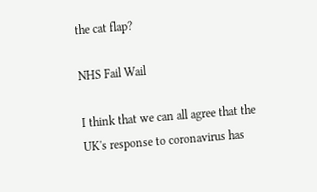the cat flap?

NHS Fail Wail

I think that we can all agree that the UK's response to coronavirus has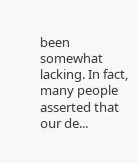been somewhat lacking. In fact, many people asserted that our de...